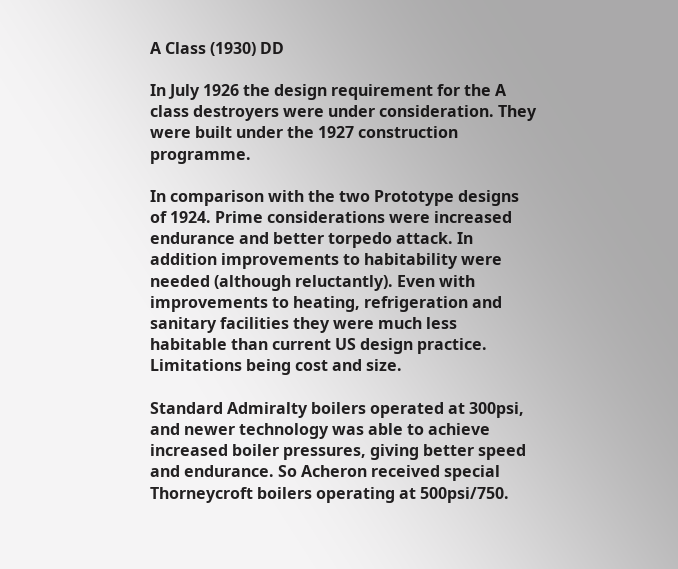A Class (1930) DD

In July 1926 the design requirement for the A class destroyers were under consideration. They were built under the 1927 construction programme.

In comparison with the two Prototype designs of 1924. Prime considerations were increased endurance and better torpedo attack. In addition improvements to habitability were needed (although reluctantly). Even with improvements to heating, refrigeration and sanitary facilities they were much less habitable than current US design practice. Limitations being cost and size.

Standard Admiralty boilers operated at 300psi, and newer technology was able to achieve increased boiler pressures, giving better speed and endurance. So Acheron received special Thorneycroft boilers operating at 500psi/750.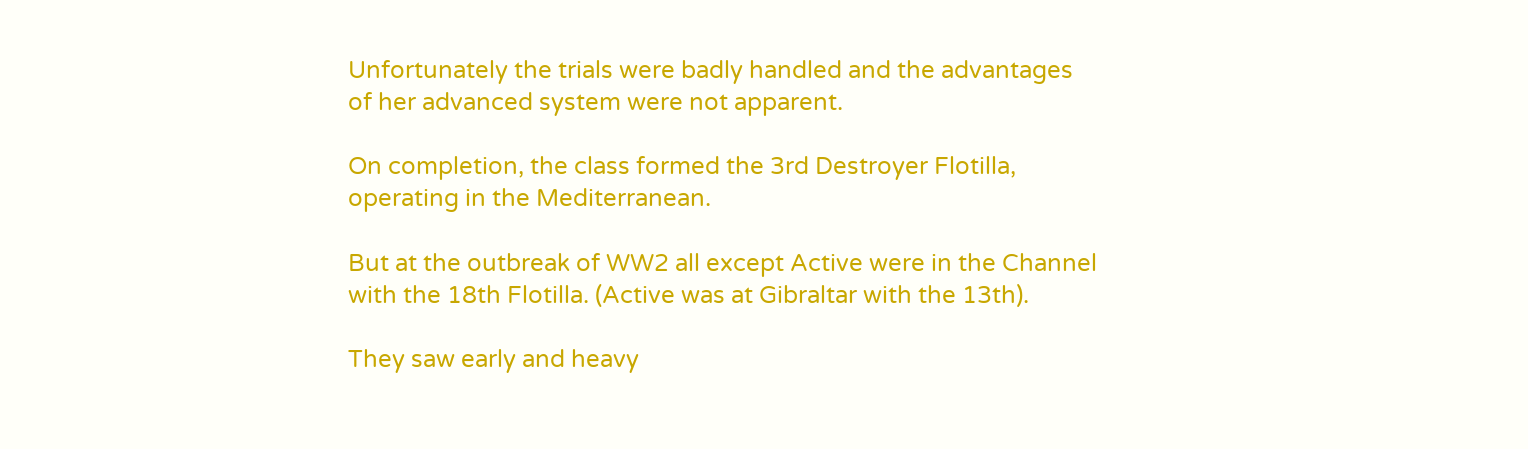Unfortunately the trials were badly handled and the advantages of her advanced system were not apparent.

On completion, the class formed the 3rd Destroyer Flotilla, operating in the Mediterranean.

But at the outbreak of WW2 all except Active were in the Channel with the 18th Flotilla. (Active was at Gibraltar with the 13th).

They saw early and heavy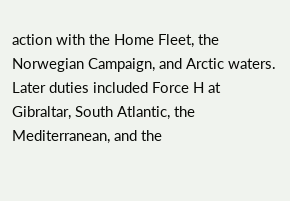action with the Home Fleet, the Norwegian Campaign, and Arctic waters. Later duties included Force H at Gibraltar, South Atlantic, the Mediterranean, and the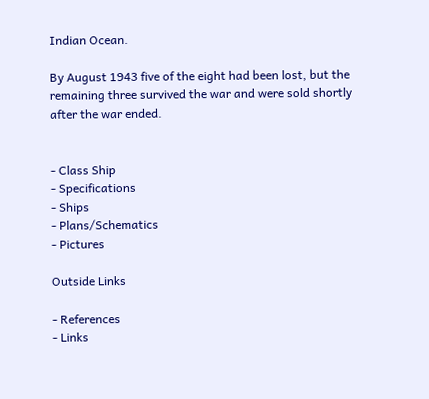Indian Ocean.

By August 1943 five of the eight had been lost, but the remaining three survived the war and were sold shortly after the war ended.


- Class Ship
- Specifications
- Ships
- Plans/Schematics
- Pictures

Outside Links

- References
- Links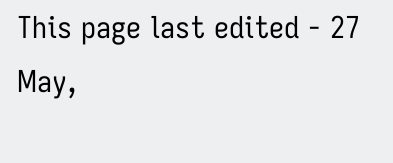This page last edited - 27 May,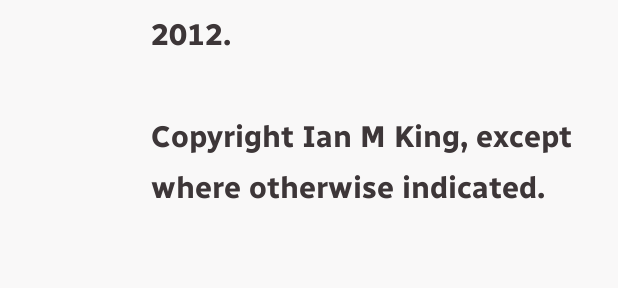2012.

Copyright Ian M King, except where otherwise indicated.